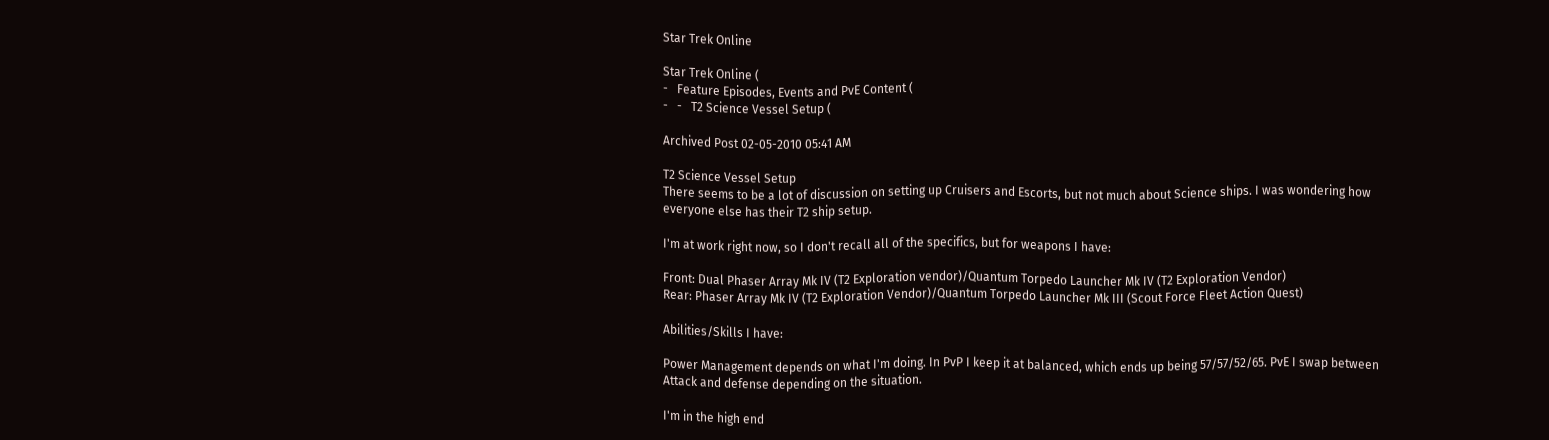Star Trek Online

Star Trek Online (
-   Feature Episodes, Events and PvE Content (
-   -   T2 Science Vessel Setup (

Archived Post 02-05-2010 05:41 AM

T2 Science Vessel Setup
There seems to be a lot of discussion on setting up Cruisers and Escorts, but not much about Science ships. I was wondering how everyone else has their T2 ship setup.

I'm at work right now, so I don't recall all of the specifics, but for weapons I have:

Front: Dual Phaser Array Mk IV (T2 Exploration vendor)/Quantum Torpedo Launcher Mk IV (T2 Exploration Vendor)
Rear: Phaser Array Mk IV (T2 Exploration Vendor)/Quantum Torpedo Launcher Mk III (Scout Force Fleet Action Quest)

Abilities/Skills I have:

Power Management depends on what I'm doing. In PvP I keep it at balanced, which ends up being 57/57/52/65. PvE I swap between Attack and defense depending on the situation.

I'm in the high end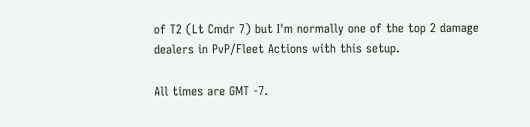of T2 (Lt Cmdr 7) but I'm normally one of the top 2 damage dealers in PvP/Fleet Actions with this setup.

All times are GMT -7.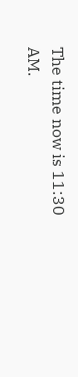The time now is 11:30 AM.